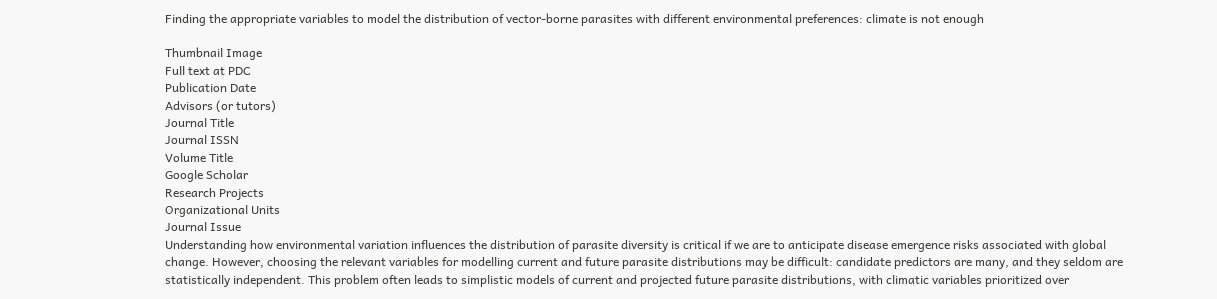Finding the appropriate variables to model the distribution of vector-borne parasites with different environmental preferences: climate is not enough

Thumbnail Image
Full text at PDC
Publication Date
Advisors (or tutors)
Journal Title
Journal ISSN
Volume Title
Google Scholar
Research Projects
Organizational Units
Journal Issue
Understanding how environmental variation influences the distribution of parasite diversity is critical if we are to anticipate disease emergence risks associated with global change. However, choosing the relevant variables for modelling current and future parasite distributions may be difficult: candidate predictors are many, and they seldom are statistically independent. This problem often leads to simplistic models of current and projected future parasite distributions, with climatic variables prioritized over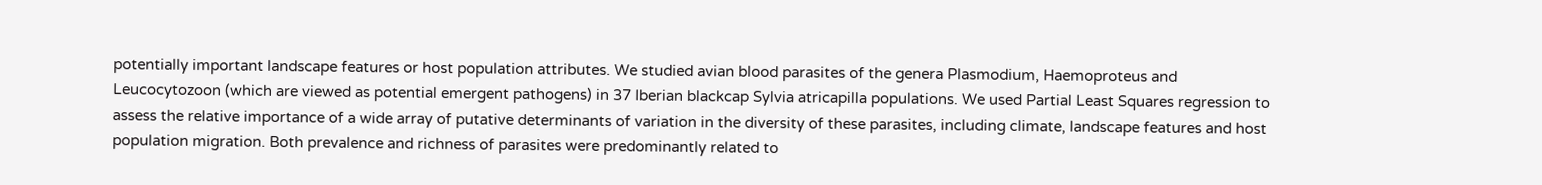potentially important landscape features or host population attributes. We studied avian blood parasites of the genera Plasmodium, Haemoproteus and Leucocytozoon (which are viewed as potential emergent pathogens) in 37 Iberian blackcap Sylvia atricapilla populations. We used Partial Least Squares regression to assess the relative importance of a wide array of putative determinants of variation in the diversity of these parasites, including climate, landscape features and host population migration. Both prevalence and richness of parasites were predominantly related to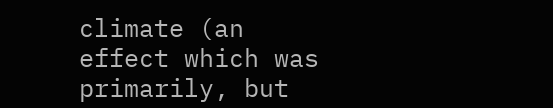climate (an effect which was primarily, but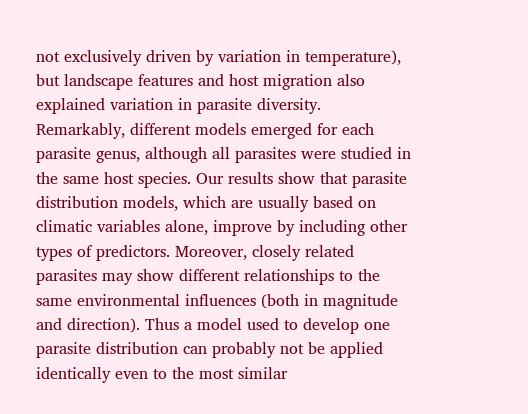not exclusively driven by variation in temperature), but landscape features and host migration also explained variation in parasite diversity. Remarkably, different models emerged for each parasite genus, although all parasites were studied in the same host species. Our results show that parasite distribution models, which are usually based on climatic variables alone, improve by including other types of predictors. Moreover, closely related parasites may show different relationships to the same environmental influences (both in magnitude and direction). Thus a model used to develop one parasite distribution can probably not be applied identically even to the most similar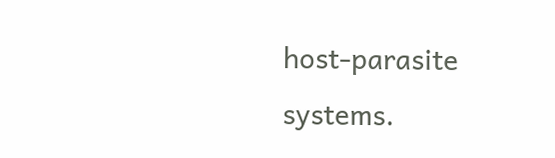host-parasite systems.